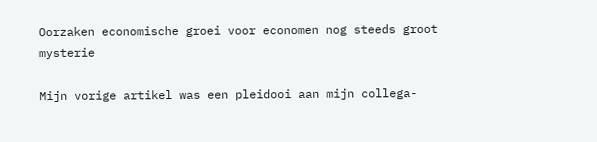Oorzaken economische groei voor economen nog steeds groot mysterie

Mijn vorige artikel was een pleidooi aan mijn collega-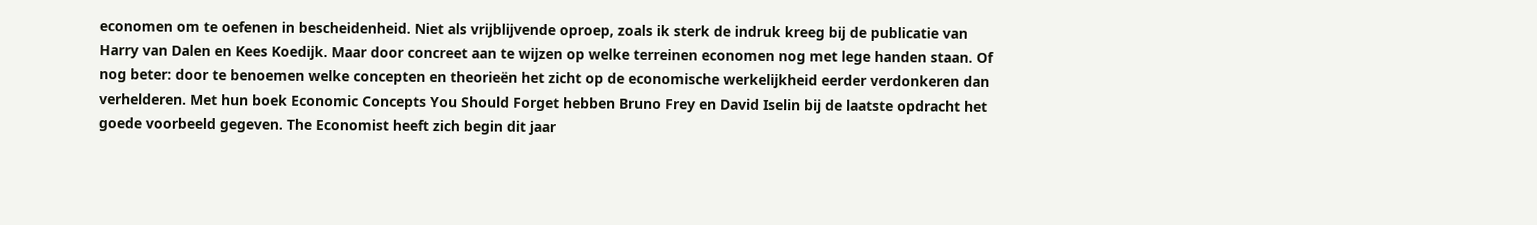economen om te oefenen in bescheidenheid. Niet als vrijblijvende oproep, zoals ik sterk de indruk kreeg bij de publicatie van Harry van Dalen en Kees Koedijk. Maar door concreet aan te wijzen op welke terreinen economen nog met lege handen staan. Of nog beter: door te benoemen welke concepten en theorieën het zicht op de economische werkelijkheid eerder verdonkeren dan verhelderen. Met hun boek Economic Concepts You Should Forget hebben Bruno Frey en David Iselin bij de laatste opdracht het goede voorbeeld gegeven. The Economist heeft zich begin dit jaar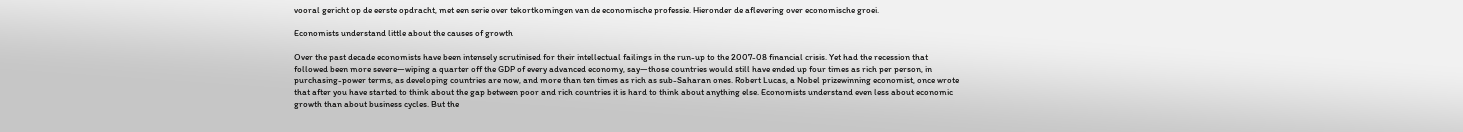vooral gericht op de eerste opdracht, met een serie over tekortkomingen van de economische professie. Hieronder de aflevering over economische groei.

Economists understand little about the causes of growth

Over the past decade economists have been intensely scrutinised for their intellectual failings in the run-up to the 2007-08 financial crisis. Yet had the recession that followed been more severe—wiping a quarter off the GDP of every advanced economy, say—those countries would still have ended up four times as rich per person, in purchasing-power terms, as developing countries are now, and more than ten times as rich as sub-Saharan ones. Robert Lucas, a Nobel prizewinning economist, once wrote that after you have started to think about the gap between poor and rich countries it is hard to think about anything else. Economists understand even less about economic growth than about business cycles. But the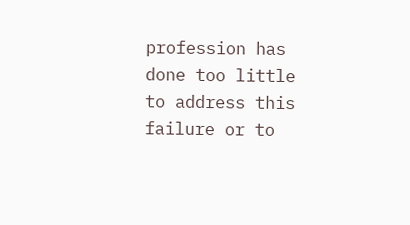profession has done too little to address this failure or to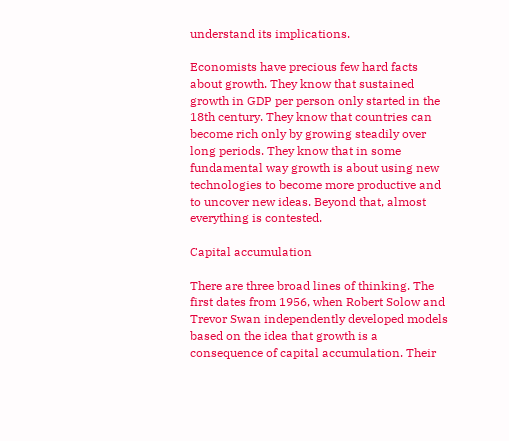understand its implications.

Economists have precious few hard facts about growth. They know that sustained growth in GDP per person only started in the 18th century. They know that countries can become rich only by growing steadily over long periods. They know that in some fundamental way growth is about using new technologies to become more productive and to uncover new ideas. Beyond that, almost everything is contested.

Capital accumulation

There are three broad lines of thinking. The first dates from 1956, when Robert Solow and Trevor Swan independently developed models based on the idea that growth is a consequence of capital accumulation. Their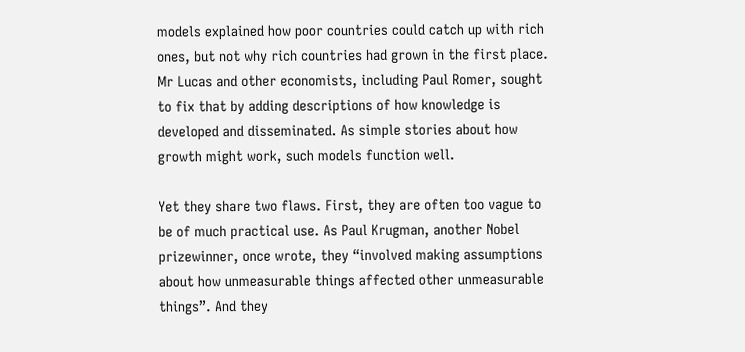models explained how poor countries could catch up with rich ones, but not why rich countries had grown in the first place. Mr Lucas and other economists, including Paul Romer, sought to fix that by adding descriptions of how knowledge is developed and disseminated. As simple stories about how growth might work, such models function well.

Yet they share two flaws. First, they are often too vague to be of much practical use. As Paul Krugman, another Nobel prizewinner, once wrote, they “involved making assumptions about how unmeasurable things affected other unmeasurable things”. And they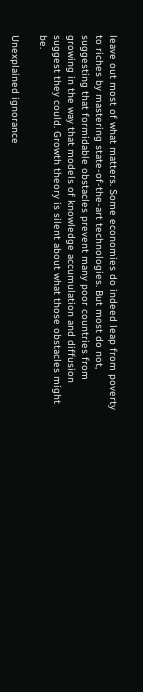leave out most of what matters. Some economies do indeed leap from poverty to riches by mastering state-of-the-art technologies. But most do not, suggesting that formidable obstacles prevent many poor countries from growing in the way that models of knowledge accumulation and diffusion suggest they could. Growth theory is silent about what those obstacles might be.

Unexplained ignorance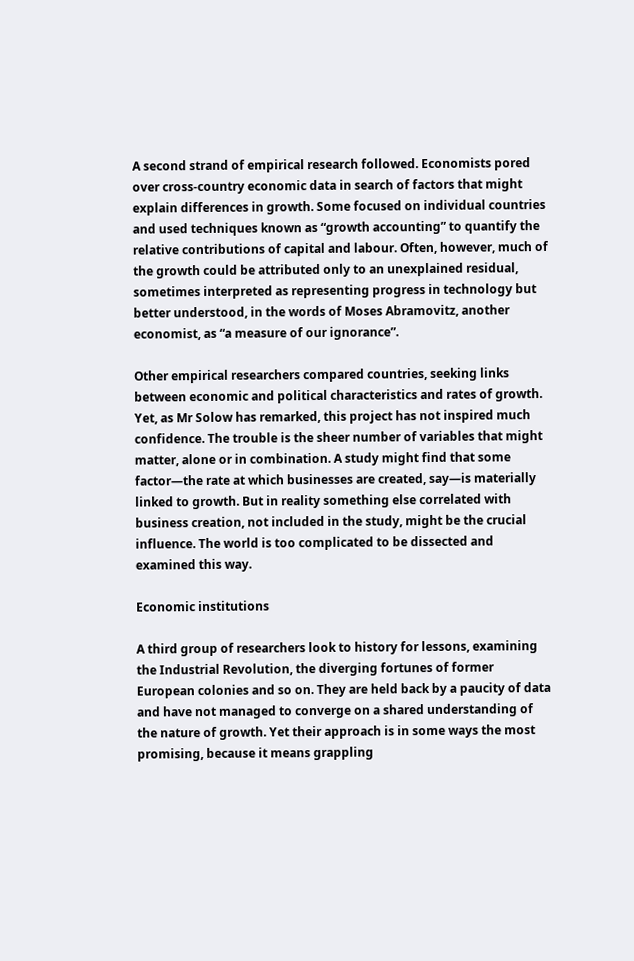A second strand of empirical research followed. Economists pored over cross-country economic data in search of factors that might explain differences in growth. Some focused on individual countries and used techniques known as “growth accounting” to quantify the relative contributions of capital and labour. Often, however, much of the growth could be attributed only to an unexplained residual, sometimes interpreted as representing progress in technology but better understood, in the words of Moses Abramovitz, another economist, as “a measure of our ignorance”.

Other empirical researchers compared countries, seeking links between economic and political characteristics and rates of growth. Yet, as Mr Solow has remarked, this project has not inspired much confidence. The trouble is the sheer number of variables that might matter, alone or in combination. A study might find that some factor—the rate at which businesses are created, say—is materially linked to growth. But in reality something else correlated with business creation, not included in the study, might be the crucial influence. The world is too complicated to be dissected and examined this way.

Economic institutions

A third group of researchers look to history for lessons, examining the Industrial Revolution, the diverging fortunes of former European colonies and so on. They are held back by a paucity of data and have not managed to converge on a shared understanding of the nature of growth. Yet their approach is in some ways the most promising, because it means grappling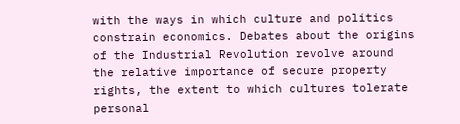with the ways in which culture and politics constrain economics. Debates about the origins of the Industrial Revolution revolve around the relative importance of secure property rights, the extent to which cultures tolerate personal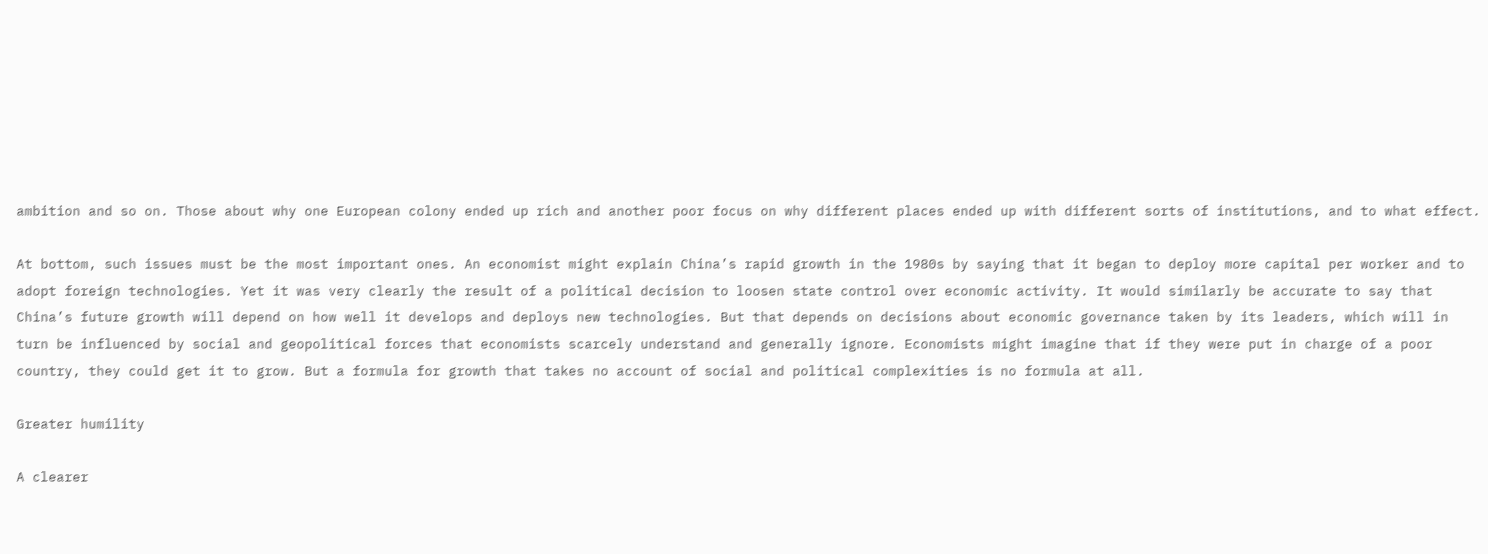ambition and so on. Those about why one European colony ended up rich and another poor focus on why different places ended up with different sorts of institutions, and to what effect.

At bottom, such issues must be the most important ones. An economist might explain China’s rapid growth in the 1980s by saying that it began to deploy more capital per worker and to adopt foreign technologies. Yet it was very clearly the result of a political decision to loosen state control over economic activity. It would similarly be accurate to say that China’s future growth will depend on how well it develops and deploys new technologies. But that depends on decisions about economic governance taken by its leaders, which will in turn be influenced by social and geopolitical forces that economists scarcely understand and generally ignore. Economists might imagine that if they were put in charge of a poor country, they could get it to grow. But a formula for growth that takes no account of social and political complexities is no formula at all.

Greater humility

A clearer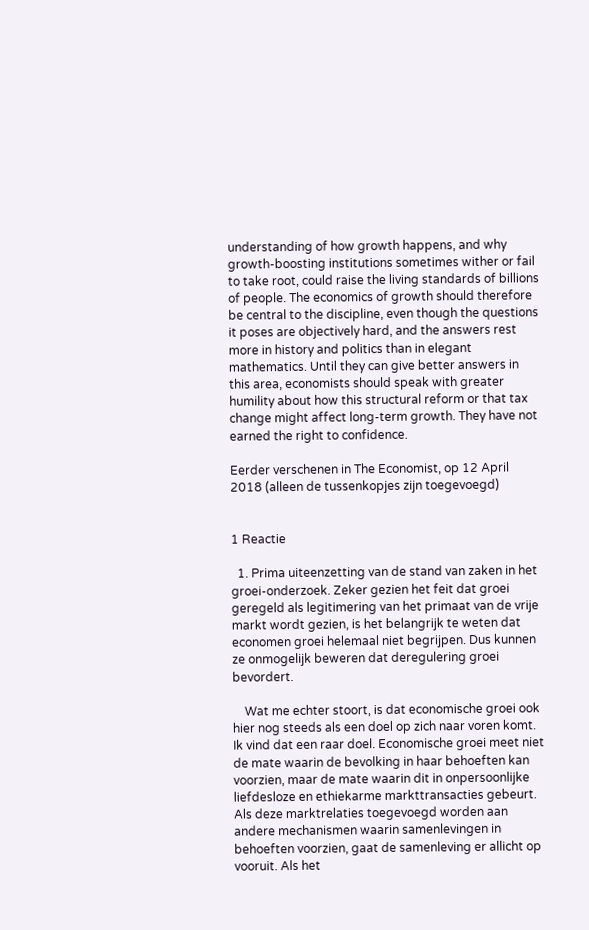understanding of how growth happens, and why growth-boosting institutions sometimes wither or fail to take root, could raise the living standards of billions of people. The economics of growth should therefore be central to the discipline, even though the questions it poses are objectively hard, and the answers rest more in history and politics than in elegant mathematics. Until they can give better answers in this area, economists should speak with greater humility about how this structural reform or that tax change might affect long-term growth. They have not earned the right to confidence.

Eerder verschenen in The Economist, op 12 April 2018 (alleen de tussenkopjes zijn toegevoegd)


1 Reactie

  1. Prima uiteenzetting van de stand van zaken in het groei-onderzoek. Zeker gezien het feit dat groei geregeld als legitimering van het primaat van de vrije markt wordt gezien, is het belangrijk te weten dat economen groei helemaal niet begrijpen. Dus kunnen ze onmogelijk beweren dat deregulering groei bevordert.

    Wat me echter stoort, is dat economische groei ook hier nog steeds als een doel op zich naar voren komt. Ik vind dat een raar doel. Economische groei meet niet de mate waarin de bevolking in haar behoeften kan voorzien, maar de mate waarin dit in onpersoonlijke liefdesloze en ethiekarme markttransacties gebeurt. Als deze marktrelaties toegevoegd worden aan andere mechanismen waarin samenlevingen in behoeften voorzien, gaat de samenleving er allicht op vooruit. Als het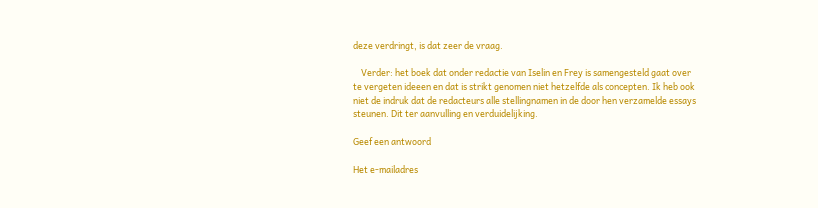deze verdringt, is dat zeer de vraag.

    Verder: het boek dat onder redactie van Iselin en Frey is samengesteld gaat over te vergeten ideeen en dat is strikt genomen niet hetzelfde als concepten. Ik heb ook niet de indruk dat de redacteurs alle stellingnamen in de door hen verzamelde essays steunen. Dit ter aanvulling en verduidelijking.

Geef een antwoord

Het e-mailadres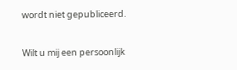wordt niet gepubliceerd.

Wilt u mij een persoonlijk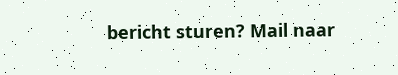bericht sturen? Mail naar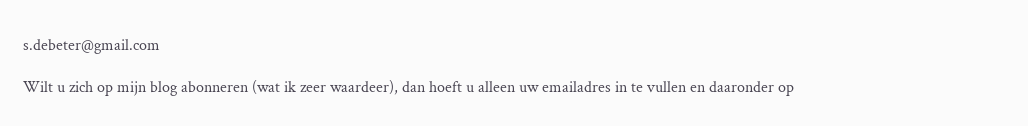s.debeter@gmail.com

Wilt u zich op mijn blog abonneren (wat ik zeer waardeer), dan hoeft u alleen uw emailadres in te vullen en daaronder op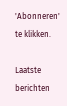'Abonneren' te klikken.

Laatste berichten